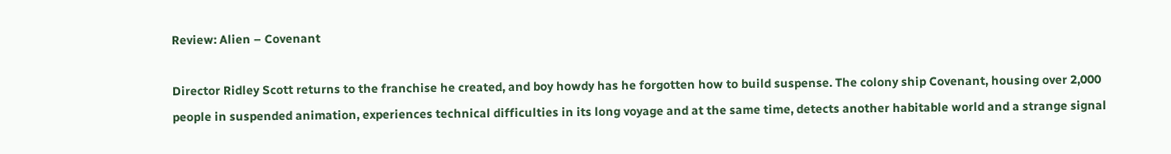Review: Alien – Covenant

Director Ridley Scott returns to the franchise he created, and boy howdy has he forgotten how to build suspense. The colony ship Covenant, housing over 2,000 people in suspended animation, experiences technical difficulties in its long voyage and at the same time, detects another habitable world and a strange signal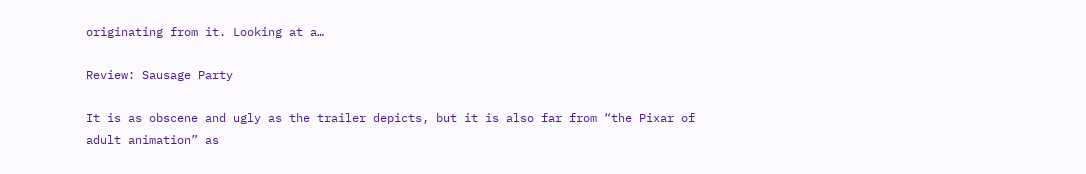originating from it. Looking at a…

Review: Sausage Party

It is as obscene and ugly as the trailer depicts, but it is also far from “the Pixar of adult animation” as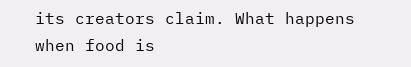its creators claim. What happens when food is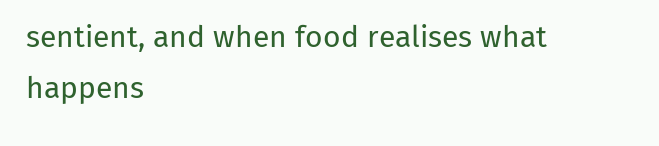sentient, and when food realises what happens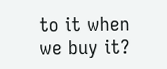to it when we buy it?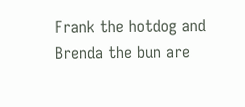Frank the hotdog and Brenda the bun are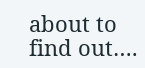about to find out….